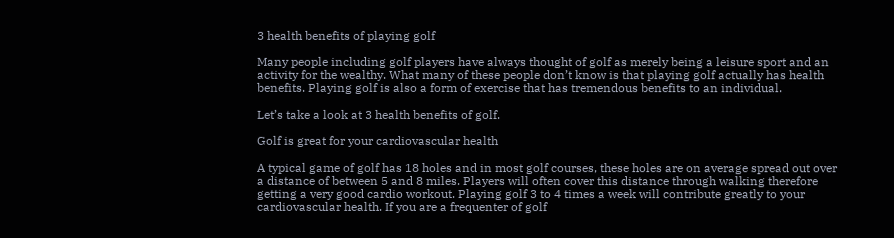3 health benefits of playing golf

Many people including golf players have always thought of golf as merely being a leisure sport and an activity for the wealthy. What many of these people don’t know is that playing golf actually has health benefits. Playing golf is also a form of exercise that has tremendous benefits to an individual.

Let’s take a look at 3 health benefits of golf.

Golf is great for your cardiovascular health

A typical game of golf has 18 holes and in most golf courses, these holes are on average spread out over a distance of between 5 and 8 miles. Players will often cover this distance through walking therefore getting a very good cardio workout. Playing golf 3 to 4 times a week will contribute greatly to your cardiovascular health. If you are a frequenter of golf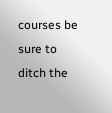courses be sure to ditch the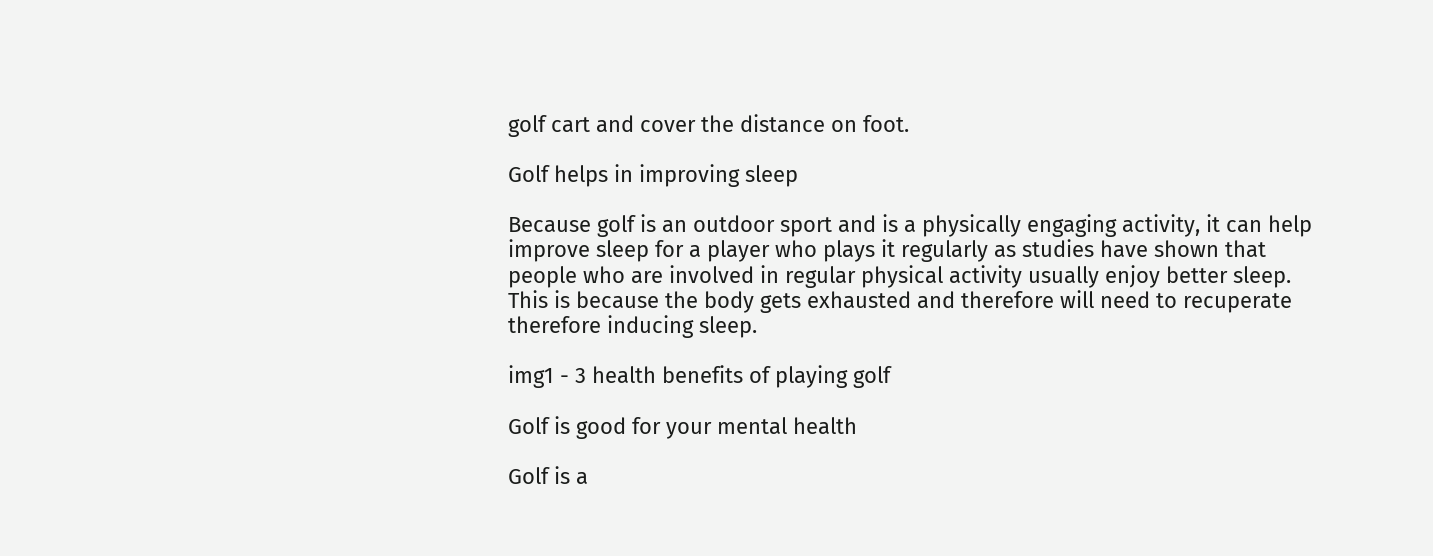golf cart and cover the distance on foot.

Golf helps in improving sleep

Because golf is an outdoor sport and is a physically engaging activity, it can help improve sleep for a player who plays it regularly as studies have shown that people who are involved in regular physical activity usually enjoy better sleep. This is because the body gets exhausted and therefore will need to recuperate therefore inducing sleep.

img1 - 3 health benefits of playing golf

Golf is good for your mental health

Golf is a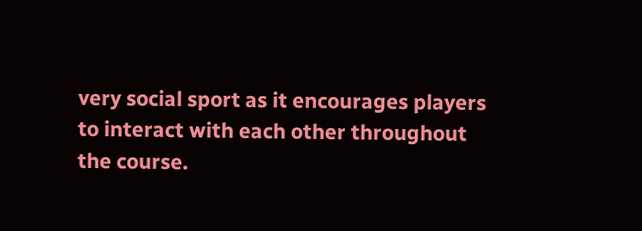very social sport as it encourages players to interact with each other throughout the course.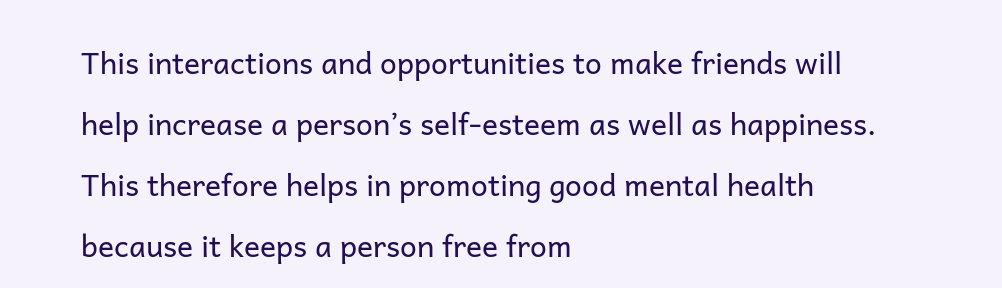This interactions and opportunities to make friends will help increase a person’s self-esteem as well as happiness. This therefore helps in promoting good mental health because it keeps a person free from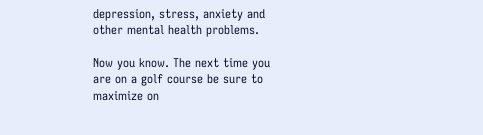depression, stress, anxiety and other mental health problems.

Now you know. The next time you are on a golf course be sure to maximize on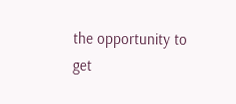the opportunity to get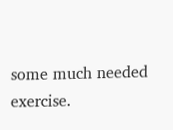some much needed exercise.